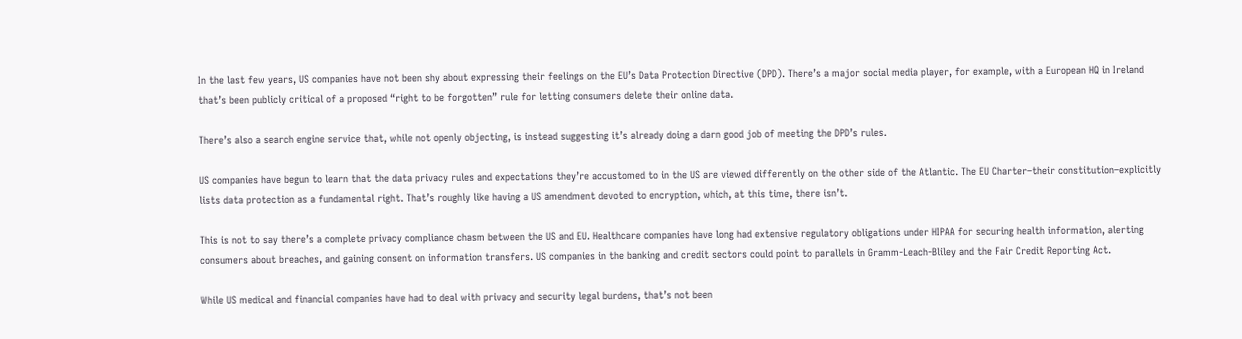In the last few years, US companies have not been shy about expressing their feelings on the EU’s Data Protection Directive (DPD). There’s a major social media player, for example, with a European HQ in Ireland that’s been publicly critical of a proposed “right to be forgotten” rule for letting consumers delete their online data.

There’s also a search engine service that, while not openly objecting, is instead suggesting it’s already doing a darn good job of meeting the DPD’s rules.

US companies have begun to learn that the data privacy rules and expectations they’re accustomed to in the US are viewed differently on the other side of the Atlantic. The EU Charter–their constitution–explicitly lists data protection as a fundamental right. That’s roughly like having a US amendment devoted to encryption, which, at this time, there isn’t.

This is not to say there’s a complete privacy compliance chasm between the US and EU. Healthcare companies have long had extensive regulatory obligations under HIPAA for securing health information, alerting consumers about breaches, and gaining consent on information transfers. US companies in the banking and credit sectors could point to parallels in Gramm-Leach-Bliley and the Fair Credit Reporting Act.

While US medical and financial companies have had to deal with privacy and security legal burdens, that’s not been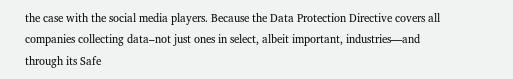the case with the social media players. Because the Data Protection Directive covers all companies collecting data–not just ones in select, albeit important, industries—and through its Safe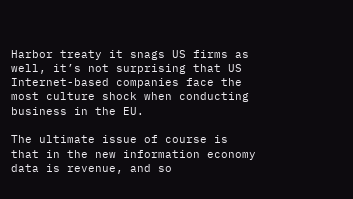Harbor treaty it snags US firms as well, it’s not surprising that US Internet-based companies face the most culture shock when conducting business in the EU.

The ultimate issue of course is that in the new information economy data is revenue, and so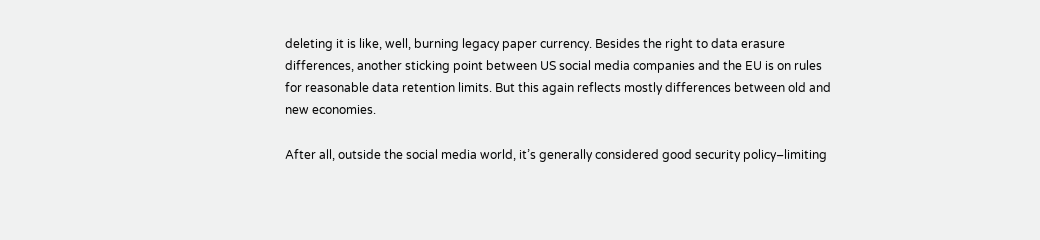deleting it is like, well, burning legacy paper currency. Besides the right to data erasure differences, another sticking point between US social media companies and the EU is on rules for reasonable data retention limits. But this again reflects mostly differences between old and new economies.

After all, outside the social media world, it’s generally considered good security policy–limiting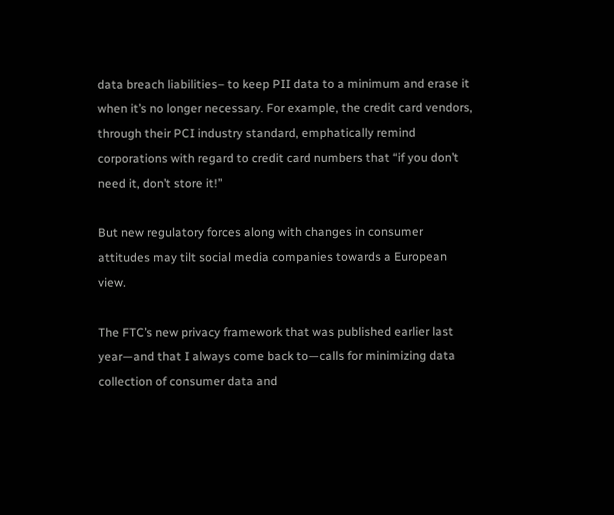data breach liabilities– to keep PII data to a minimum and erase it when it’s no longer necessary. For example, the credit card vendors, through their PCI industry standard, emphatically remind corporations with regard to credit card numbers that “if you don’t need it, don’t store it!”

But new regulatory forces along with changes in consumer attitudes may tilt social media companies towards a European view.

The FTC’s new privacy framework that was published earlier last year—and that I always come back to—calls for minimizing data collection of consumer data and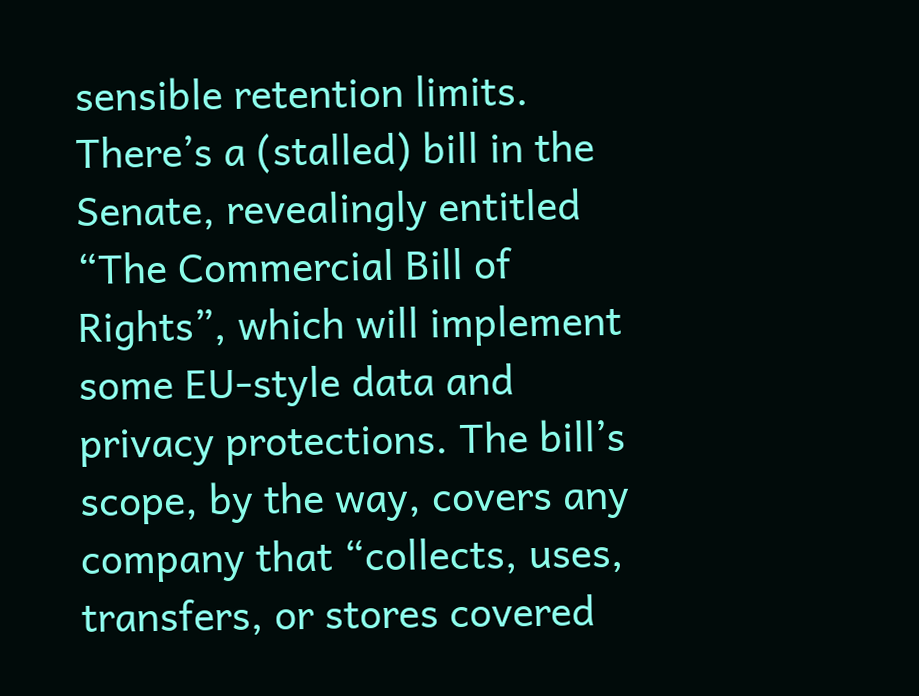sensible retention limits. There’s a (stalled) bill in the Senate, revealingly entitled “The Commercial Bill of Rights”, which will implement some EU-style data and privacy protections. The bill’s scope, by the way, covers any company that “collects, uses, transfers, or stores covered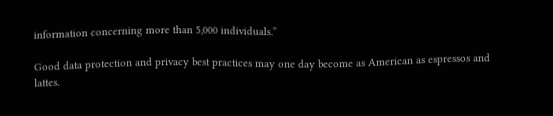information concerning more than 5,000 individuals.”

Good data protection and privacy best practices may one day become as American as espressos and lattes.